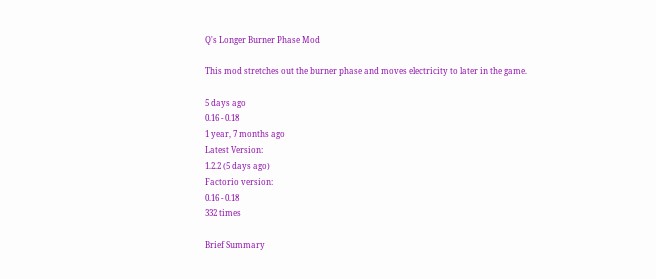Q's Longer Burner Phase Mod

This mod stretches out the burner phase and moves electricity to later in the game.

5 days ago
0.16 - 0.18
1 year, 7 months ago
Latest Version:
1.2.2 (5 days ago)
Factorio version:
0.16 - 0.18
332 times

Brief Summary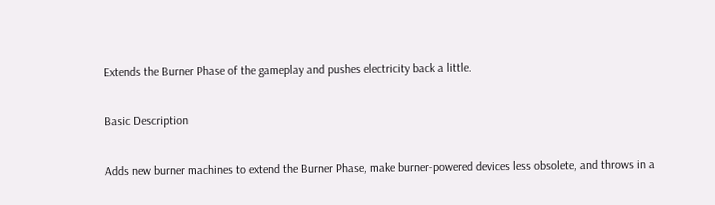Extends the Burner Phase of the gameplay and pushes electricity back a little.

Basic Description

Adds new burner machines to extend the Burner Phase, make burner-powered devices less obsolete, and throws in a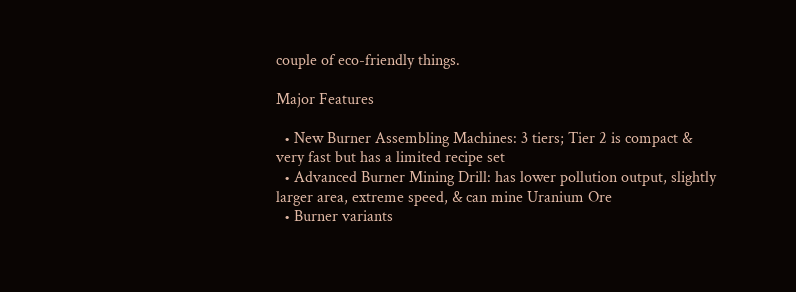couple of eco-friendly things.

Major Features

  • New Burner Assembling Machines: 3 tiers; Tier 2 is compact & very fast but has a limited recipe set
  • Advanced Burner Mining Drill: has lower pollution output, slightly larger area, extreme speed, & can mine Uranium Ore
  • Burner variants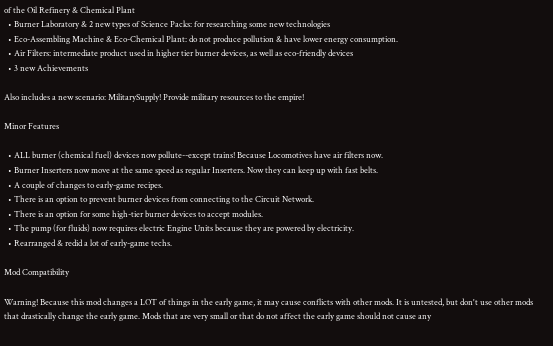of the Oil Refinery & Chemical Plant
  • Burner Laboratory & 2 new types of Science Packs: for researching some new technologies
  • Eco-Assembling Machine & Eco-Chemical Plant: do not produce pollution & have lower energy consumption.
  • Air Filters: intermediate product used in higher tier burner devices, as well as eco-friendly devices
  • 3 new Achievements

Also includes a new scenario: MilitarySupply! Provide military resources to the empire!

Minor Features

  • ALL burner (chemical fuel) devices now pollute--except trains! Because Locomotives have air filters now.
  • Burner Inserters now move at the same speed as regular Inserters. Now they can keep up with fast belts.
  • A couple of changes to early-game recipes.
  • There is an option to prevent burner devices from connecting to the Circuit Network.
  • There is an option for some high-tier burner devices to accept modules.
  • The pump (for fluids) now requires electric Engine Units because they are powered by electricity.
  • Rearranged & redid a lot of early-game techs.

Mod Compatibility

Warning! Because this mod changes a LOT of things in the early game, it may cause conflicts with other mods. It is untested, but don't use other mods that drastically change the early game. Mods that are very small or that do not affect the early game should not cause any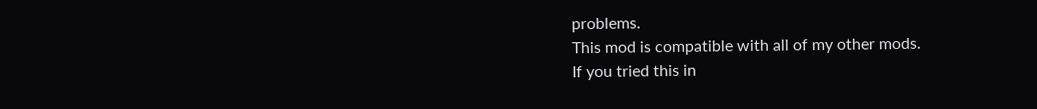problems.
This mod is compatible with all of my other mods.
If you tried this in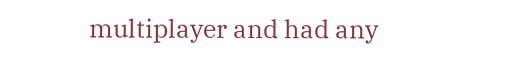multiplayer and had any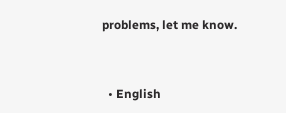problems, let me know.



  • English